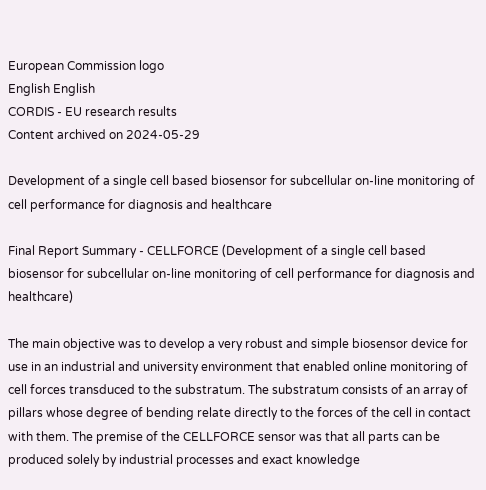European Commission logo
English English
CORDIS - EU research results
Content archived on 2024-05-29

Development of a single cell based biosensor for subcellular on-line monitoring of cell performance for diagnosis and healthcare

Final Report Summary - CELLFORCE (Development of a single cell based biosensor for subcellular on-line monitoring of cell performance for diagnosis and healthcare)

The main objective was to develop a very robust and simple biosensor device for use in an industrial and university environment that enabled online monitoring of cell forces transduced to the substratum. The substratum consists of an array of pillars whose degree of bending relate directly to the forces of the cell in contact with them. The premise of the CELLFORCE sensor was that all parts can be produced solely by industrial processes and exact knowledge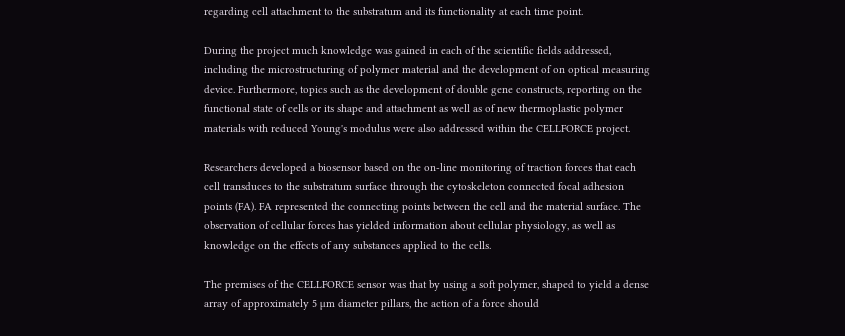regarding cell attachment to the substratum and its functionality at each time point.

During the project much knowledge was gained in each of the scientific fields addressed, including the microstructuring of polymer material and the development of on optical measuring device. Furthermore, topics such as the development of double gene constructs, reporting on the functional state of cells or its shape and attachment as well as of new thermoplastic polymer materials with reduced Young's modulus were also addressed within the CELLFORCE project.

Researchers developed a biosensor based on the on-line monitoring of traction forces that each cell transduces to the substratum surface through the cytoskeleton connected focal adhesion points (FA). FA represented the connecting points between the cell and the material surface. The observation of cellular forces has yielded information about cellular physiology, as well as knowledge on the effects of any substances applied to the cells.

The premises of the CELLFORCE sensor was that by using a soft polymer, shaped to yield a dense array of approximately 5 µm diameter pillars, the action of a force should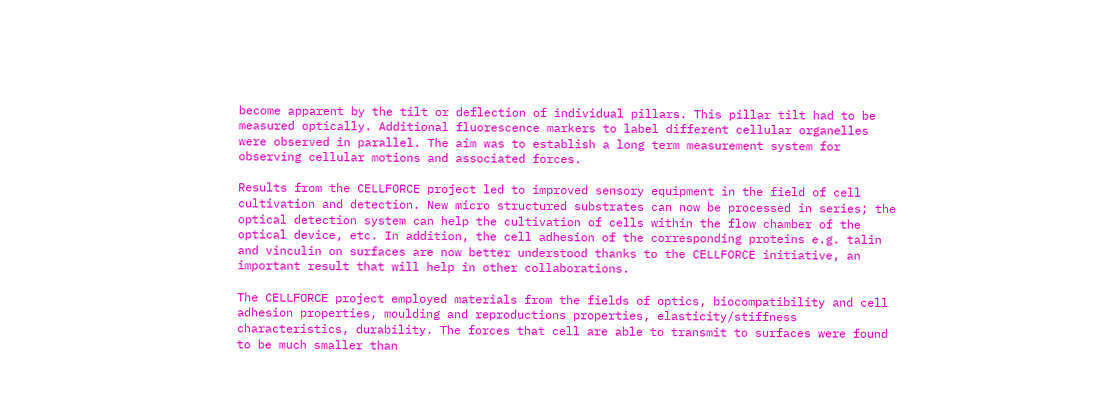become apparent by the tilt or deflection of individual pillars. This pillar tilt had to be measured optically. Additional fluorescence markers to label different cellular organelles were observed in parallel. The aim was to establish a long term measurement system for observing cellular motions and associated forces.

Results from the CELLFORCE project led to improved sensory equipment in the field of cell cultivation and detection. New micro structured substrates can now be processed in series; the optical detection system can help the cultivation of cells within the flow chamber of the optical device, etc. In addition, the cell adhesion of the corresponding proteins e.g. talin and vinculin on surfaces are now better understood thanks to the CELLFORCE initiative, an important result that will help in other collaborations.

The CELLFORCE project employed materials from the fields of optics, biocompatibility and cell adhesion properties, moulding and reproductions properties, elasticity/stiffness characteristics, durability. The forces that cell are able to transmit to surfaces were found to be much smaller than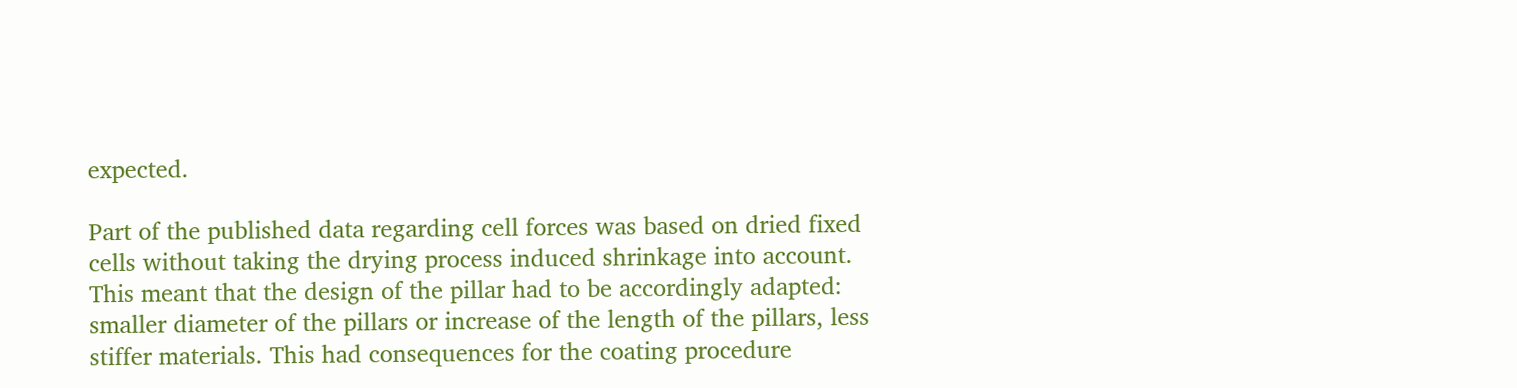expected.

Part of the published data regarding cell forces was based on dried fixed cells without taking the drying process induced shrinkage into account. This meant that the design of the pillar had to be accordingly adapted: smaller diameter of the pillars or increase of the length of the pillars, less stiffer materials. This had consequences for the coating procedure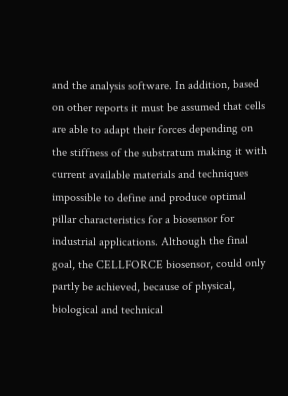and the analysis software. In addition, based on other reports it must be assumed that cells are able to adapt their forces depending on the stiffness of the substratum making it with current available materials and techniques impossible to define and produce optimal pillar characteristics for a biosensor for industrial applications. Although the final goal, the CELLFORCE biosensor, could only partly be achieved, because of physical, biological and technical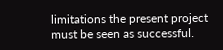limitations the present project must be seen as successful.